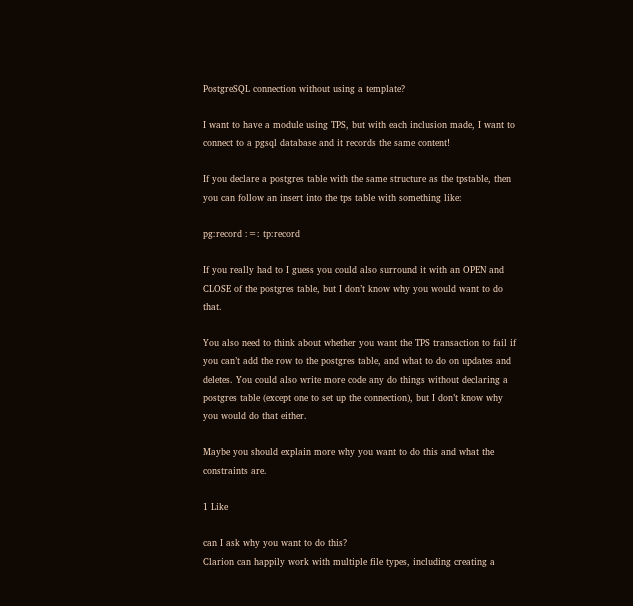PostgreSQL connection without using a template?

I want to have a module using TPS, but with each inclusion made, I want to connect to a pgsql database and it records the same content!

If you declare a postgres table with the same structure as the tpstable, then you can follow an insert into the tps table with something like:

pg:record :=: tp:record

If you really had to I guess you could also surround it with an OPEN and CLOSE of the postgres table, but I don’t know why you would want to do that.

You also need to think about whether you want the TPS transaction to fail if you can’t add the row to the postgres table, and what to do on updates and deletes. You could also write more code any do things without declaring a postgres table (except one to set up the connection), but I don’t know why you would do that either.

Maybe you should explain more why you want to do this and what the constraints are.

1 Like

can I ask why you want to do this?
Clarion can happily work with multiple file types, including creating a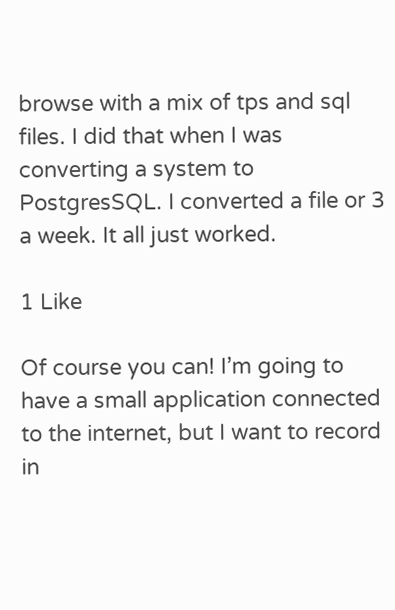browse with a mix of tps and sql files. I did that when I was converting a system to PostgresSQL. I converted a file or 3 a week. It all just worked.

1 Like

Of course you can! I’m going to have a small application connected to the internet, but I want to record in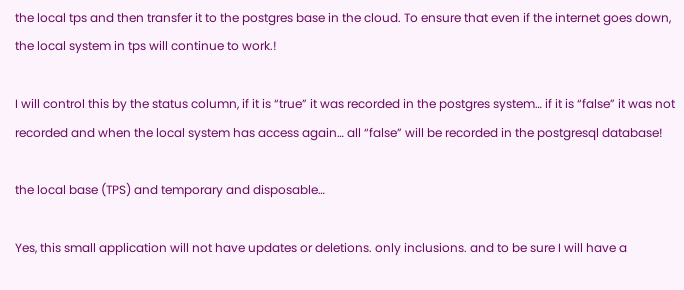the local tps and then transfer it to the postgres base in the cloud. To ensure that even if the internet goes down, the local system in tps will continue to work.!

I will control this by the status column, if it is “true” it was recorded in the postgres system… if it is “false” it was not recorded and when the local system has access again… all “false” will be recorded in the postgresql database!

the local base (TPS) and temporary and disposable…

Yes, this small application will not have updates or deletions. only inclusions. and to be sure I will have a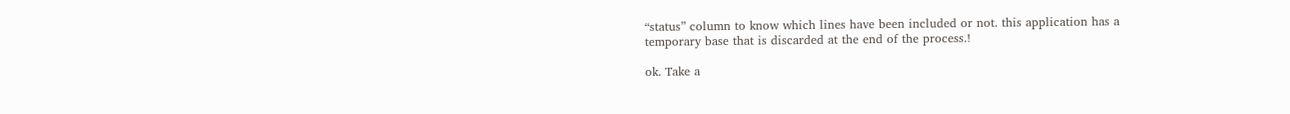“status” column to know which lines have been included or not. this application has a temporary base that is discarded at the end of the process.!

ok. Take a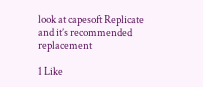look at capesoft Replicate and it’s recommended replacement

1 Like